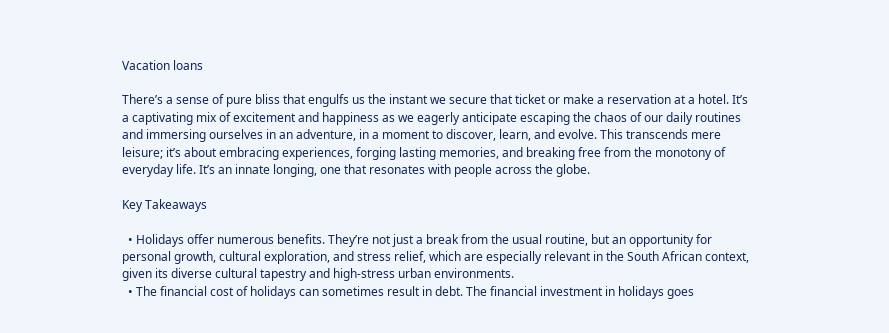Vacation loans

There’s a sense of pure bliss that engulfs us the instant we secure that ticket or make a reservation at a hotel. It’s a captivating mix of excitement and happiness as we eagerly anticipate escaping the chaos of our daily routines and immersing ourselves in an adventure, in a moment to discover, learn, and evolve. This transcends mere leisure; it’s about embracing experiences, forging lasting memories, and breaking free from the monotony of everyday life. It’s an innate longing, one that resonates with people across the globe.

Key Takeaways

  • Holidays offer numerous benefits. They’re not just a break from the usual routine, but an opportunity for personal growth, cultural exploration, and stress relief, which are especially relevant in the South African context, given its diverse cultural tapestry and high-stress urban environments.
  • The financial cost of holidays can sometimes result in debt. The financial investment in holidays goes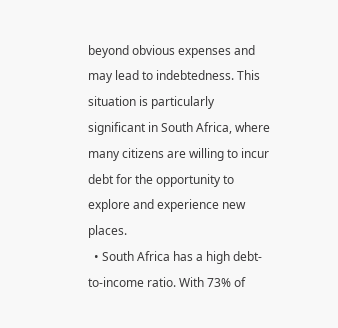beyond obvious expenses and may lead to indebtedness. This situation is particularly significant in South Africa, where many citizens are willing to incur debt for the opportunity to explore and experience new places.
  • South Africa has a high debt-to-income ratio. With 73% of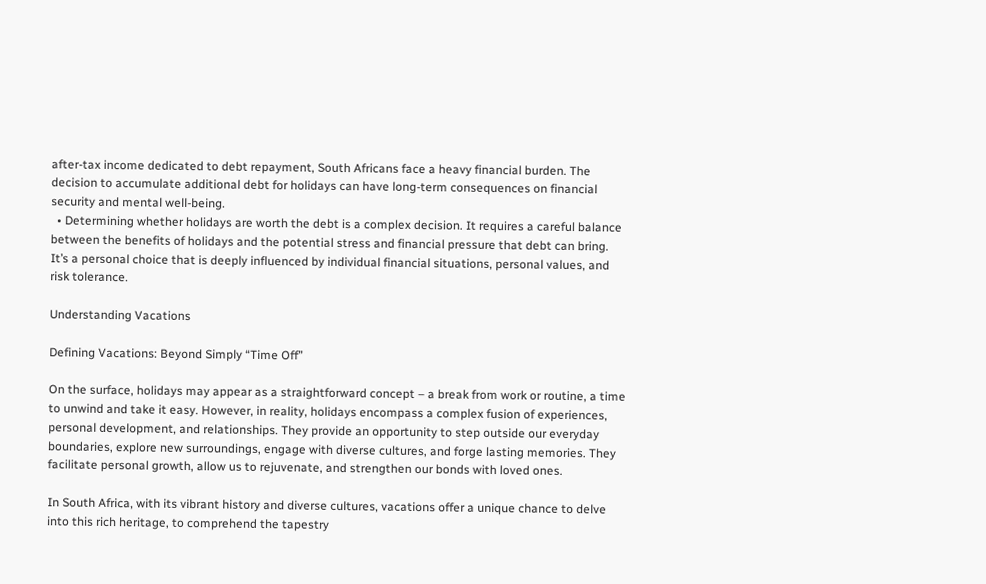after-tax income dedicated to debt repayment, South Africans face a heavy financial burden. The decision to accumulate additional debt for holidays can have long-term consequences on financial security and mental well-being.
  • Determining whether holidays are worth the debt is a complex decision. It requires a careful balance between the benefits of holidays and the potential stress and financial pressure that debt can bring. It’s a personal choice that is deeply influenced by individual financial situations, personal values, and risk tolerance.

Understanding Vacations

Defining Vacations: Beyond Simply “Time Off”

On the surface, holidays may appear as a straightforward concept – a break from work or routine, a time to unwind and take it easy. However, in reality, holidays encompass a complex fusion of experiences, personal development, and relationships. They provide an opportunity to step outside our everyday boundaries, explore new surroundings, engage with diverse cultures, and forge lasting memories. They facilitate personal growth, allow us to rejuvenate, and strengthen our bonds with loved ones.

In South Africa, with its vibrant history and diverse cultures, vacations offer a unique chance to delve into this rich heritage, to comprehend the tapestry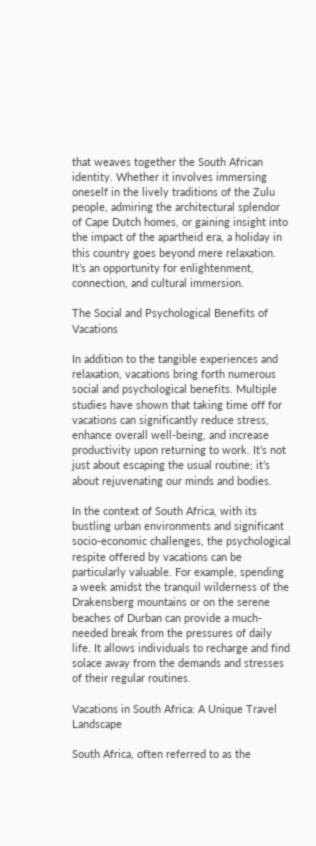that weaves together the South African identity. Whether it involves immersing oneself in the lively traditions of the Zulu people, admiring the architectural splendor of Cape Dutch homes, or gaining insight into the impact of the apartheid era, a holiday in this country goes beyond mere relaxation. It’s an opportunity for enlightenment, connection, and cultural immersion.

The Social and Psychological Benefits of Vacations

In addition to the tangible experiences and relaxation, vacations bring forth numerous social and psychological benefits. Multiple studies have shown that taking time off for vacations can significantly reduce stress, enhance overall well-being, and increase productivity upon returning to work. It’s not just about escaping the usual routine; it’s about rejuvenating our minds and bodies.

In the context of South Africa, with its bustling urban environments and significant socio-economic challenges, the psychological respite offered by vacations can be particularly valuable. For example, spending a week amidst the tranquil wilderness of the Drakensberg mountains or on the serene beaches of Durban can provide a much-needed break from the pressures of daily life. It allows individuals to recharge and find solace away from the demands and stresses of their regular routines.

Vacations in South Africa: A Unique Travel Landscape

South Africa, often referred to as the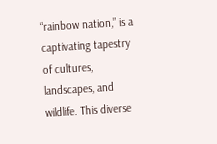“rainbow nation,” is a captivating tapestry of cultures, landscapes, and wildlife. This diverse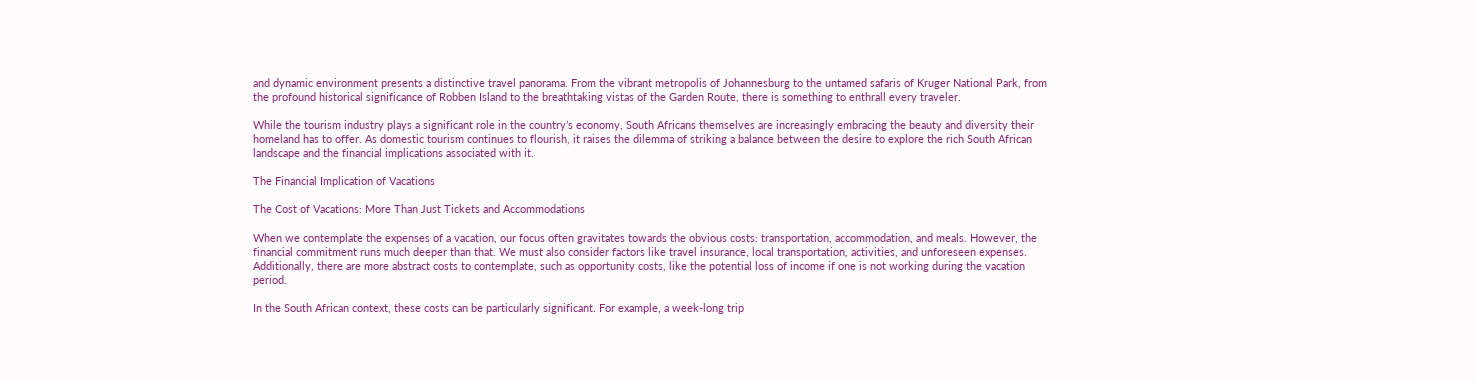and dynamic environment presents a distinctive travel panorama. From the vibrant metropolis of Johannesburg to the untamed safaris of Kruger National Park, from the profound historical significance of Robben Island to the breathtaking vistas of the Garden Route, there is something to enthrall every traveler.

While the tourism industry plays a significant role in the country’s economy, South Africans themselves are increasingly embracing the beauty and diversity their homeland has to offer. As domestic tourism continues to flourish, it raises the dilemma of striking a balance between the desire to explore the rich South African landscape and the financial implications associated with it.

The Financial Implication of Vacations

The Cost of Vacations: More Than Just Tickets and Accommodations

When we contemplate the expenses of a vacation, our focus often gravitates towards the obvious costs: transportation, accommodation, and meals. However, the financial commitment runs much deeper than that. We must also consider factors like travel insurance, local transportation, activities, and unforeseen expenses. Additionally, there are more abstract costs to contemplate, such as opportunity costs, like the potential loss of income if one is not working during the vacation period.

In the South African context, these costs can be particularly significant. For example, a week-long trip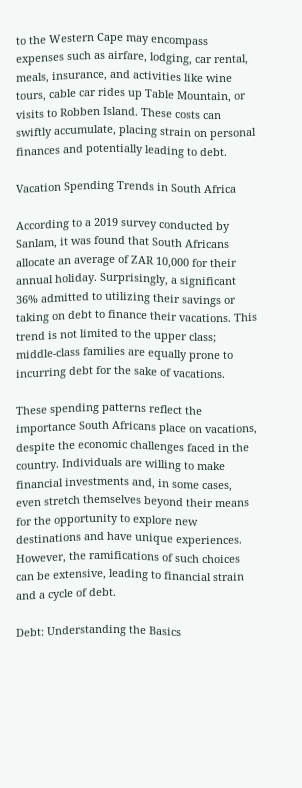to the Western Cape may encompass expenses such as airfare, lodging, car rental, meals, insurance, and activities like wine tours, cable car rides up Table Mountain, or visits to Robben Island. These costs can swiftly accumulate, placing strain on personal finances and potentially leading to debt.

Vacation Spending Trends in South Africa

According to a 2019 survey conducted by Sanlam, it was found that South Africans allocate an average of ZAR 10,000 for their annual holiday. Surprisingly, a significant 36% admitted to utilizing their savings or taking on debt to finance their vacations. This trend is not limited to the upper class; middle-class families are equally prone to incurring debt for the sake of vacations.

These spending patterns reflect the importance South Africans place on vacations, despite the economic challenges faced in the country. Individuals are willing to make financial investments and, in some cases, even stretch themselves beyond their means for the opportunity to explore new destinations and have unique experiences. However, the ramifications of such choices can be extensive, leading to financial strain and a cycle of debt.

Debt: Understanding the Basics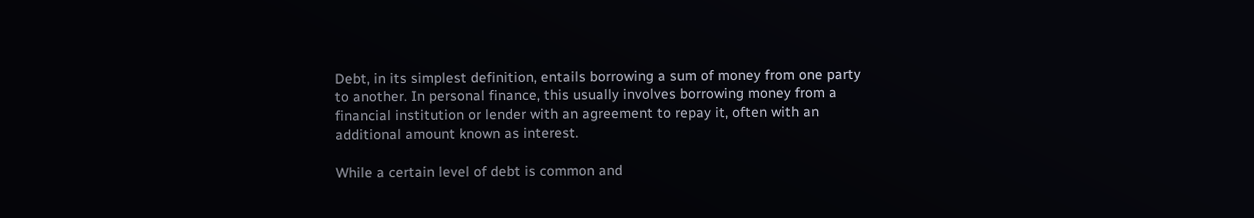Debt, in its simplest definition, entails borrowing a sum of money from one party to another. In personal finance, this usually involves borrowing money from a financial institution or lender with an agreement to repay it, often with an additional amount known as interest.

While a certain level of debt is common and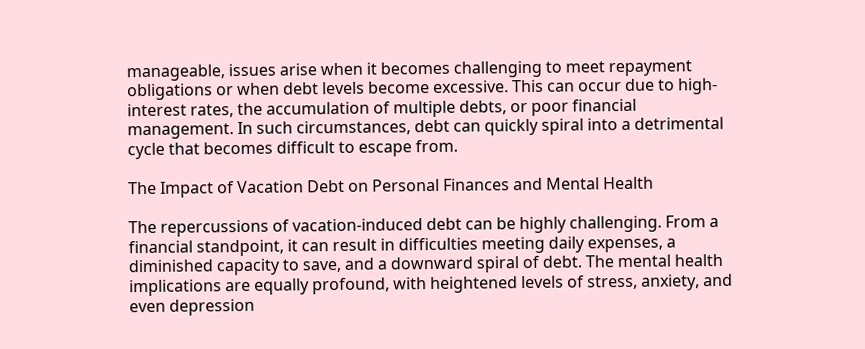manageable, issues arise when it becomes challenging to meet repayment obligations or when debt levels become excessive. This can occur due to high-interest rates, the accumulation of multiple debts, or poor financial management. In such circumstances, debt can quickly spiral into a detrimental cycle that becomes difficult to escape from.

The Impact of Vacation Debt on Personal Finances and Mental Health

The repercussions of vacation-induced debt can be highly challenging. From a financial standpoint, it can result in difficulties meeting daily expenses, a diminished capacity to save, and a downward spiral of debt. The mental health implications are equally profound, with heightened levels of stress, anxiety, and even depression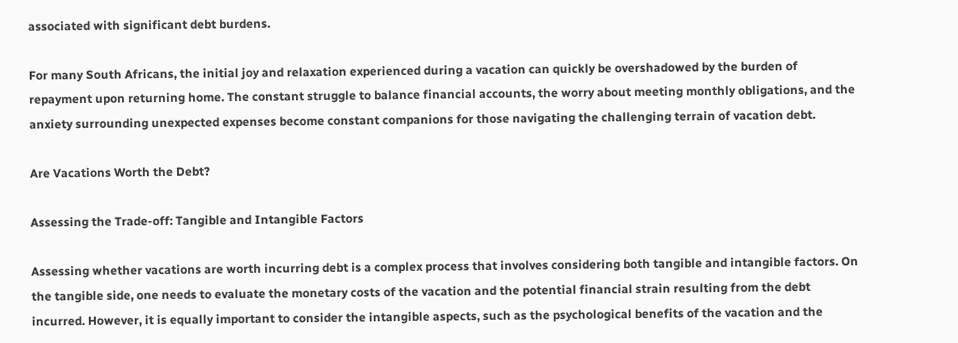associated with significant debt burdens.

For many South Africans, the initial joy and relaxation experienced during a vacation can quickly be overshadowed by the burden of repayment upon returning home. The constant struggle to balance financial accounts, the worry about meeting monthly obligations, and the anxiety surrounding unexpected expenses become constant companions for those navigating the challenging terrain of vacation debt.

Are Vacations Worth the Debt?

Assessing the Trade-off: Tangible and Intangible Factors

Assessing whether vacations are worth incurring debt is a complex process that involves considering both tangible and intangible factors. On the tangible side, one needs to evaluate the monetary costs of the vacation and the potential financial strain resulting from the debt incurred. However, it is equally important to consider the intangible aspects, such as the psychological benefits of the vacation and the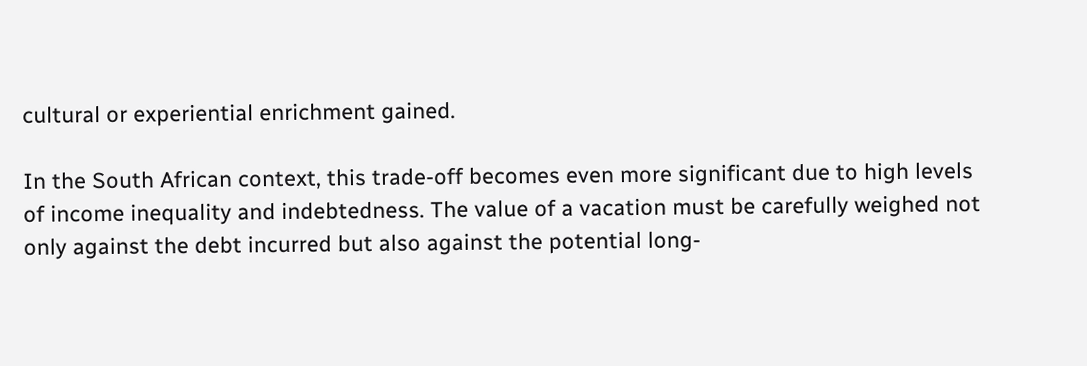cultural or experiential enrichment gained.

In the South African context, this trade-off becomes even more significant due to high levels of income inequality and indebtedness. The value of a vacation must be carefully weighed not only against the debt incurred but also against the potential long-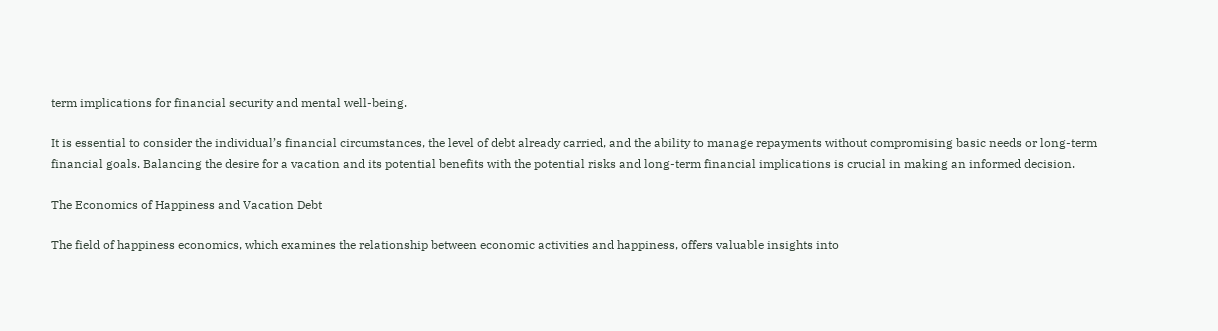term implications for financial security and mental well-being.

It is essential to consider the individual’s financial circumstances, the level of debt already carried, and the ability to manage repayments without compromising basic needs or long-term financial goals. Balancing the desire for a vacation and its potential benefits with the potential risks and long-term financial implications is crucial in making an informed decision.

The Economics of Happiness and Vacation Debt

The field of happiness economics, which examines the relationship between economic activities and happiness, offers valuable insights into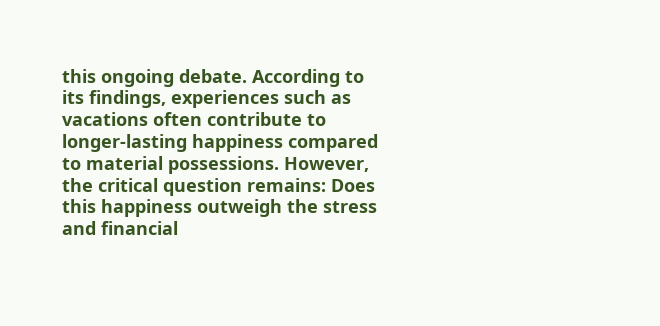this ongoing debate. According to its findings, experiences such as vacations often contribute to longer-lasting happiness compared to material possessions. However, the critical question remains: Does this happiness outweigh the stress and financial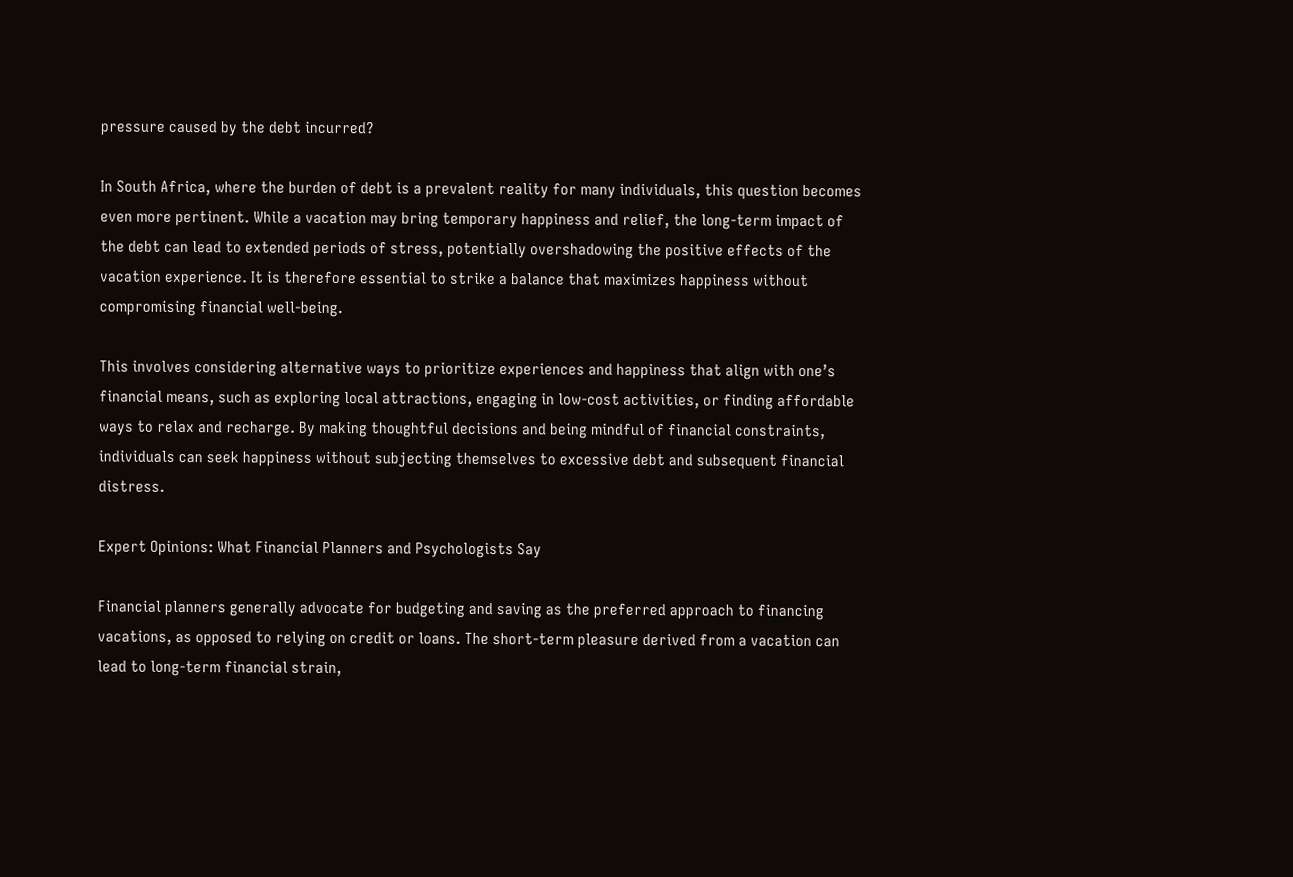pressure caused by the debt incurred?

In South Africa, where the burden of debt is a prevalent reality for many individuals, this question becomes even more pertinent. While a vacation may bring temporary happiness and relief, the long-term impact of the debt can lead to extended periods of stress, potentially overshadowing the positive effects of the vacation experience. It is therefore essential to strike a balance that maximizes happiness without compromising financial well-being.

This involves considering alternative ways to prioritize experiences and happiness that align with one’s financial means, such as exploring local attractions, engaging in low-cost activities, or finding affordable ways to relax and recharge. By making thoughtful decisions and being mindful of financial constraints, individuals can seek happiness without subjecting themselves to excessive debt and subsequent financial distress.

Expert Opinions: What Financial Planners and Psychologists Say

Financial planners generally advocate for budgeting and saving as the preferred approach to financing vacations, as opposed to relying on credit or loans. The short-term pleasure derived from a vacation can lead to long-term financial strain,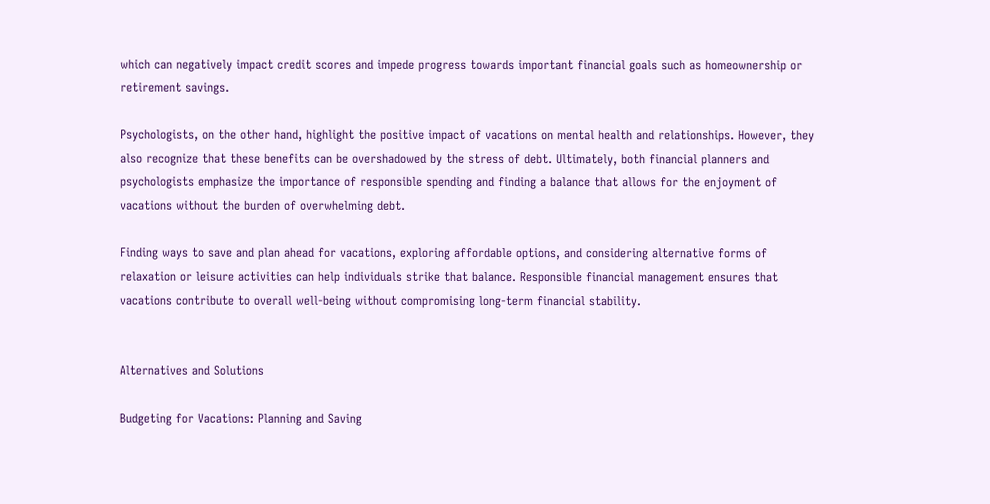which can negatively impact credit scores and impede progress towards important financial goals such as homeownership or retirement savings.

Psychologists, on the other hand, highlight the positive impact of vacations on mental health and relationships. However, they also recognize that these benefits can be overshadowed by the stress of debt. Ultimately, both financial planners and psychologists emphasize the importance of responsible spending and finding a balance that allows for the enjoyment of vacations without the burden of overwhelming debt.

Finding ways to save and plan ahead for vacations, exploring affordable options, and considering alternative forms of relaxation or leisure activities can help individuals strike that balance. Responsible financial management ensures that vacations contribute to overall well-being without compromising long-term financial stability.


Alternatives and Solutions

Budgeting for Vacations: Planning and Saving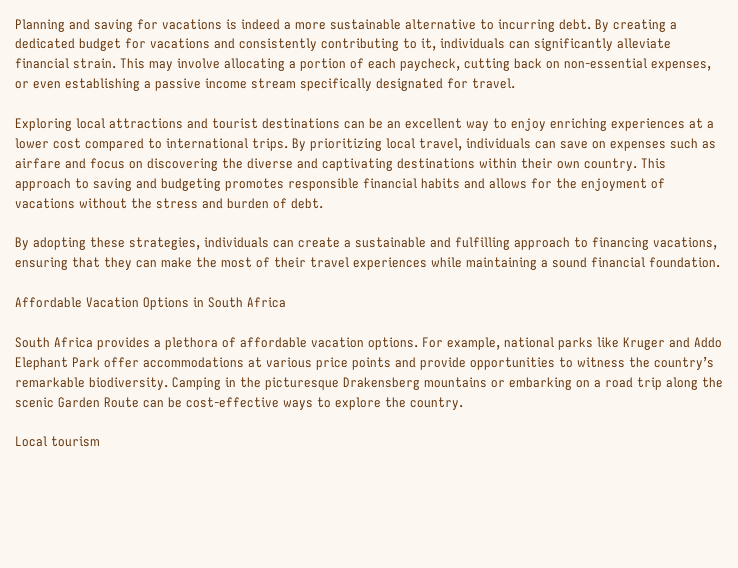Planning and saving for vacations is indeed a more sustainable alternative to incurring debt. By creating a dedicated budget for vacations and consistently contributing to it, individuals can significantly alleviate financial strain. This may involve allocating a portion of each paycheck, cutting back on non-essential expenses, or even establishing a passive income stream specifically designated for travel.

Exploring local attractions and tourist destinations can be an excellent way to enjoy enriching experiences at a lower cost compared to international trips. By prioritizing local travel, individuals can save on expenses such as airfare and focus on discovering the diverse and captivating destinations within their own country. This approach to saving and budgeting promotes responsible financial habits and allows for the enjoyment of vacations without the stress and burden of debt.

By adopting these strategies, individuals can create a sustainable and fulfilling approach to financing vacations, ensuring that they can make the most of their travel experiences while maintaining a sound financial foundation.

Affordable Vacation Options in South Africa

South Africa provides a plethora of affordable vacation options. For example, national parks like Kruger and Addo Elephant Park offer accommodations at various price points and provide opportunities to witness the country’s remarkable biodiversity. Camping in the picturesque Drakensberg mountains or embarking on a road trip along the scenic Garden Route can be cost-effective ways to explore the country.

Local tourism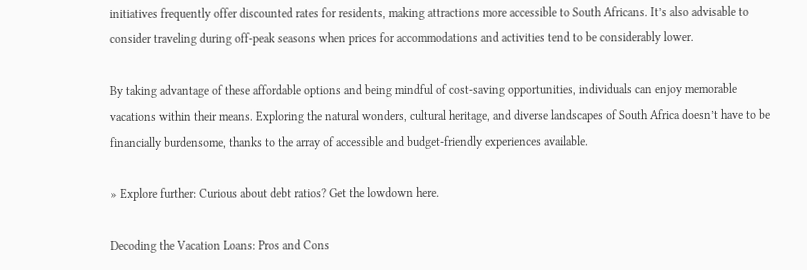initiatives frequently offer discounted rates for residents, making attractions more accessible to South Africans. It’s also advisable to consider traveling during off-peak seasons when prices for accommodations and activities tend to be considerably lower.

By taking advantage of these affordable options and being mindful of cost-saving opportunities, individuals can enjoy memorable vacations within their means. Exploring the natural wonders, cultural heritage, and diverse landscapes of South Africa doesn’t have to be financially burdensome, thanks to the array of accessible and budget-friendly experiences available.

» Explore further: Curious about debt ratios? Get the lowdown here.

Decoding the Vacation Loans: Pros and Cons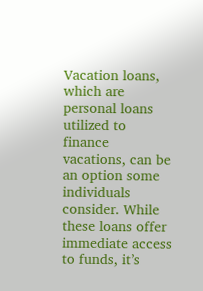Vacation loans, which are personal loans utilized to finance vacations, can be an option some individuals consider. While these loans offer immediate access to funds, it’s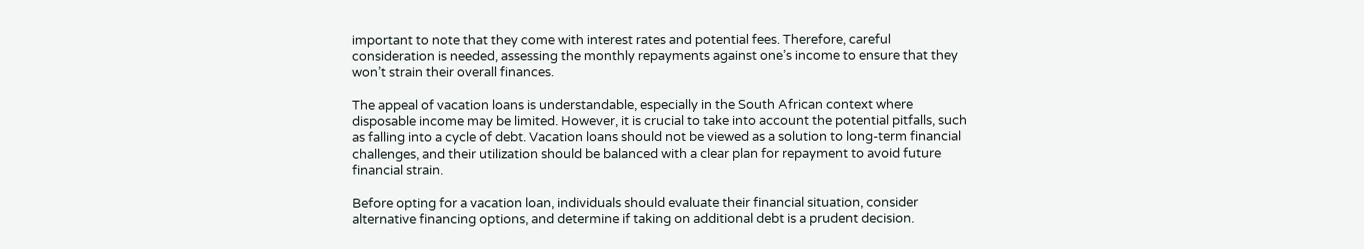important to note that they come with interest rates and potential fees. Therefore, careful consideration is needed, assessing the monthly repayments against one’s income to ensure that they won’t strain their overall finances.

The appeal of vacation loans is understandable, especially in the South African context where disposable income may be limited. However, it is crucial to take into account the potential pitfalls, such as falling into a cycle of debt. Vacation loans should not be viewed as a solution to long-term financial challenges, and their utilization should be balanced with a clear plan for repayment to avoid future financial strain.

Before opting for a vacation loan, individuals should evaluate their financial situation, consider alternative financing options, and determine if taking on additional debt is a prudent decision.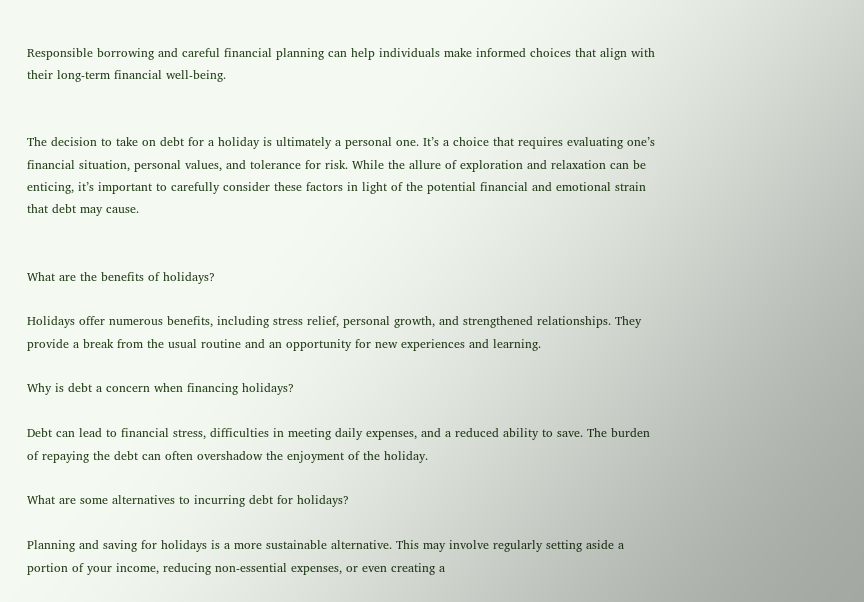Responsible borrowing and careful financial planning can help individuals make informed choices that align with their long-term financial well-being.


The decision to take on debt for a holiday is ultimately a personal one. It’s a choice that requires evaluating one’s financial situation, personal values, and tolerance for risk. While the allure of exploration and relaxation can be enticing, it’s important to carefully consider these factors in light of the potential financial and emotional strain that debt may cause.


What are the benefits of holidays?

Holidays offer numerous benefits, including stress relief, personal growth, and strengthened relationships. They provide a break from the usual routine and an opportunity for new experiences and learning.

Why is debt a concern when financing holidays?

Debt can lead to financial stress, difficulties in meeting daily expenses, and a reduced ability to save. The burden of repaying the debt can often overshadow the enjoyment of the holiday.

What are some alternatives to incurring debt for holidays?

Planning and saving for holidays is a more sustainable alternative. This may involve regularly setting aside a portion of your income, reducing non-essential expenses, or even creating a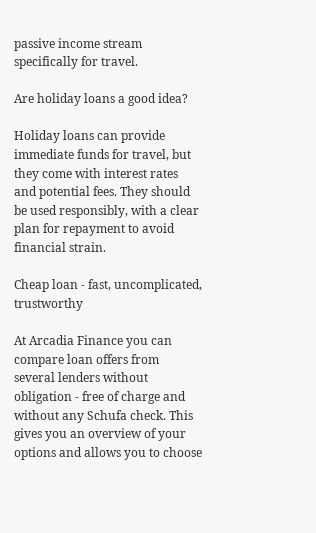passive income stream specifically for travel.

Are holiday loans a good idea?

Holiday loans can provide immediate funds for travel, but they come with interest rates and potential fees. They should be used responsibly, with a clear plan for repayment to avoid financial strain.

Cheap loan - fast, uncomplicated, trustworthy

At Arcadia Finance you can compare loan offers from several lenders without obligation - free of charge and without any Schufa check. This gives you an overview of your options and allows you to choose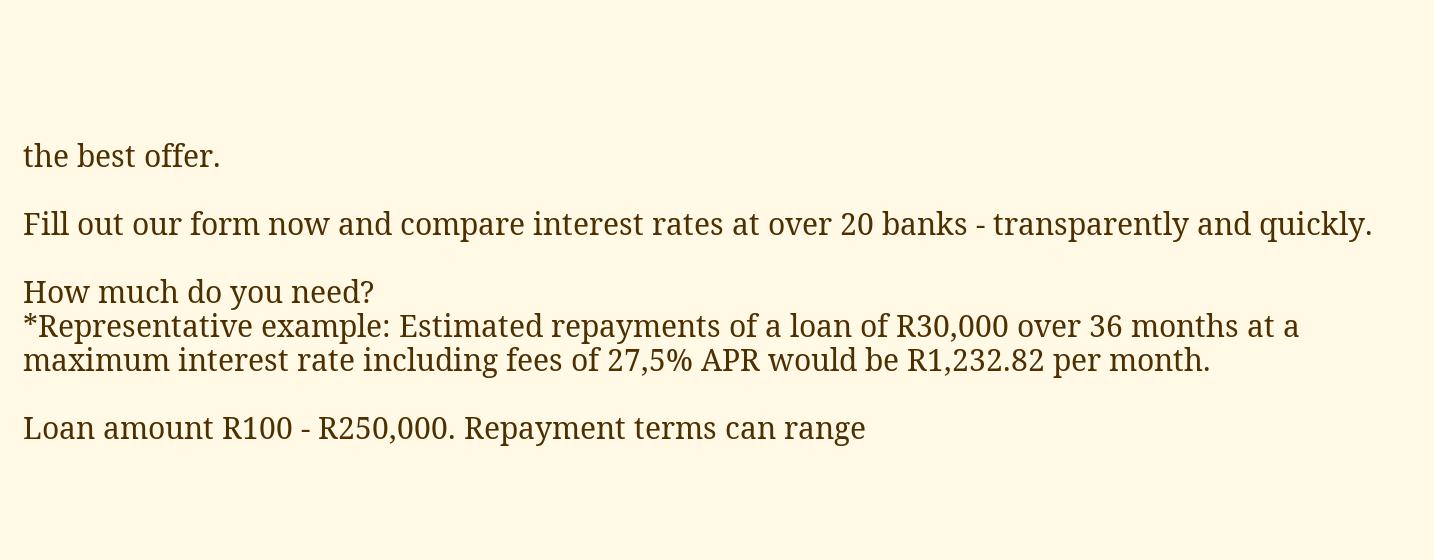the best offer.

Fill out our form now and compare interest rates at over 20 banks - transparently and quickly.

How much do you need?
*Representative example: Estimated repayments of a loan of R30,000 over 36 months at a maximum interest rate including fees of 27,5% APR would be R1,232.82 per month.

Loan amount R100 - R250,000. Repayment terms can range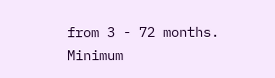from 3 - 72 months. Minimum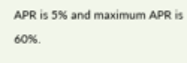APR is 5% and maximum APR is 60%.